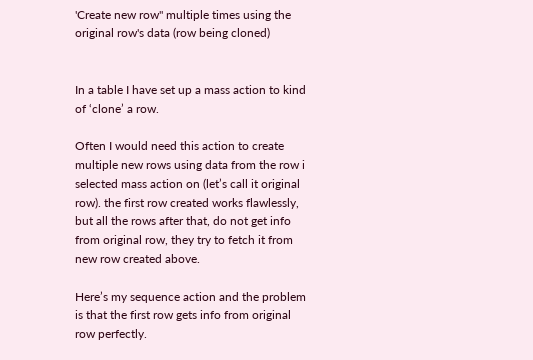'Create new row" multiple times using the original row's data (row being cloned)


In a table I have set up a mass action to kind of ‘clone’ a row.

Often I would need this action to create multiple new rows using data from the row i selected mass action on (let’s call it original row). the first row created works flawlessly, but all the rows after that, do not get info from original row, they try to fetch it from new row created above.

Here’s my sequence action and the problem is that the first row gets info from original row perfectly.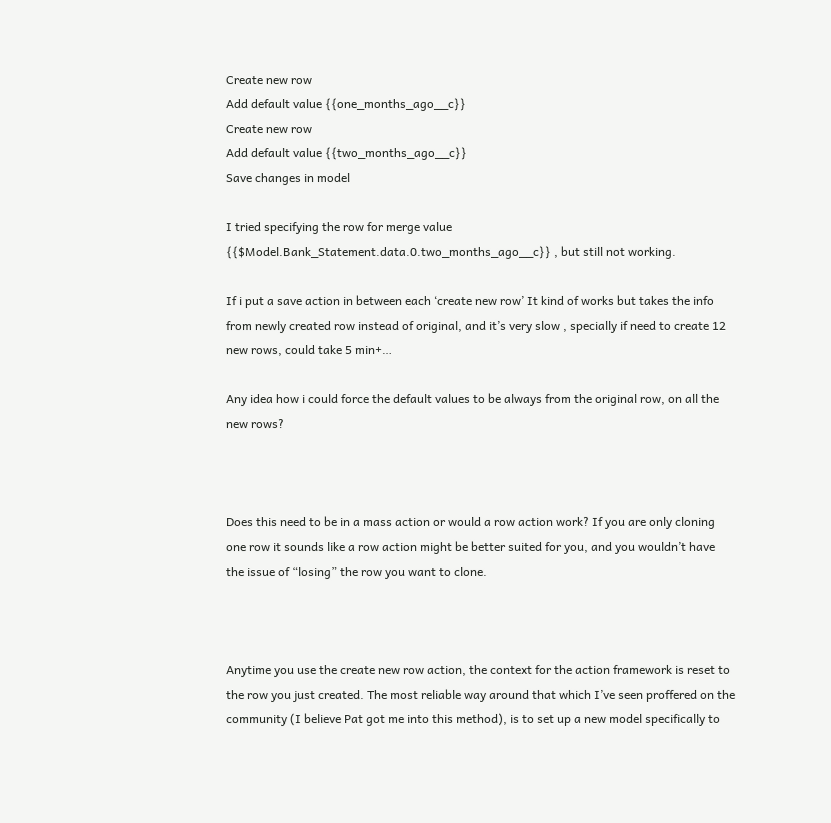Create new row
Add default value {{one_months_ago__c}}
Create new row
Add default value {{two_months_ago__c}}
Save changes in model

I tried specifying the row for merge value {{$Model.Bank_Statement.data.0.two_months_ago__c}} , but still not working.

If i put a save action in between each ‘create new row’ It kind of works but takes the info from newly created row instead of original, and it’s very slow , specially if need to create 12 new rows, could take 5 min+…

Any idea how i could force the default values to be always from the original row, on all the new rows?



Does this need to be in a mass action or would a row action work? If you are only cloning one row it sounds like a row action might be better suited for you, and you wouldn’t have the issue of “losing” the row you want to clone.



Anytime you use the create new row action, the context for the action framework is reset to the row you just created. The most reliable way around that which I’ve seen proffered on the community (I believe Pat got me into this method), is to set up a new model specifically to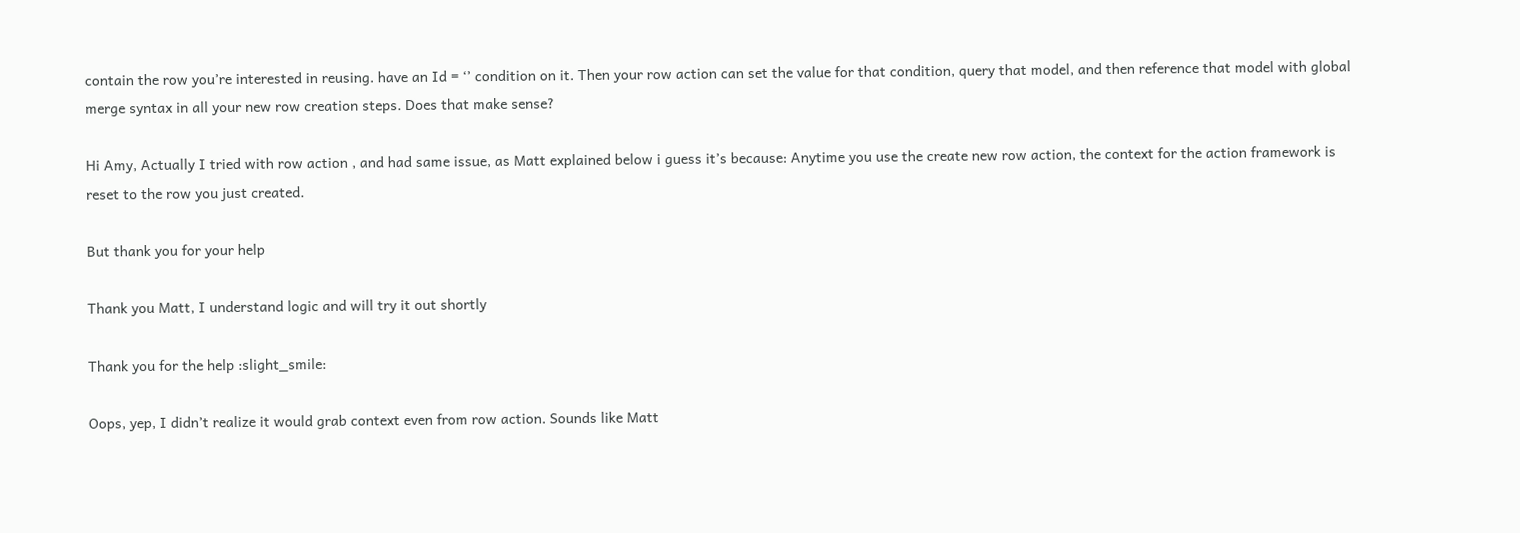contain the row you’re interested in reusing. have an Id = ‘’ condition on it. Then your row action can set the value for that condition, query that model, and then reference that model with global merge syntax in all your new row creation steps. Does that make sense?

Hi Amy, Actually I tried with row action , and had same issue, as Matt explained below i guess it’s because: Anytime you use the create new row action, the context for the action framework is reset to the row you just created.

But thank you for your help

Thank you Matt, I understand logic and will try it out shortly

Thank you for the help :slight_smile:

Oops, yep, I didn’t realize it would grab context even from row action. Sounds like Matt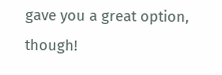gave you a great option, though!